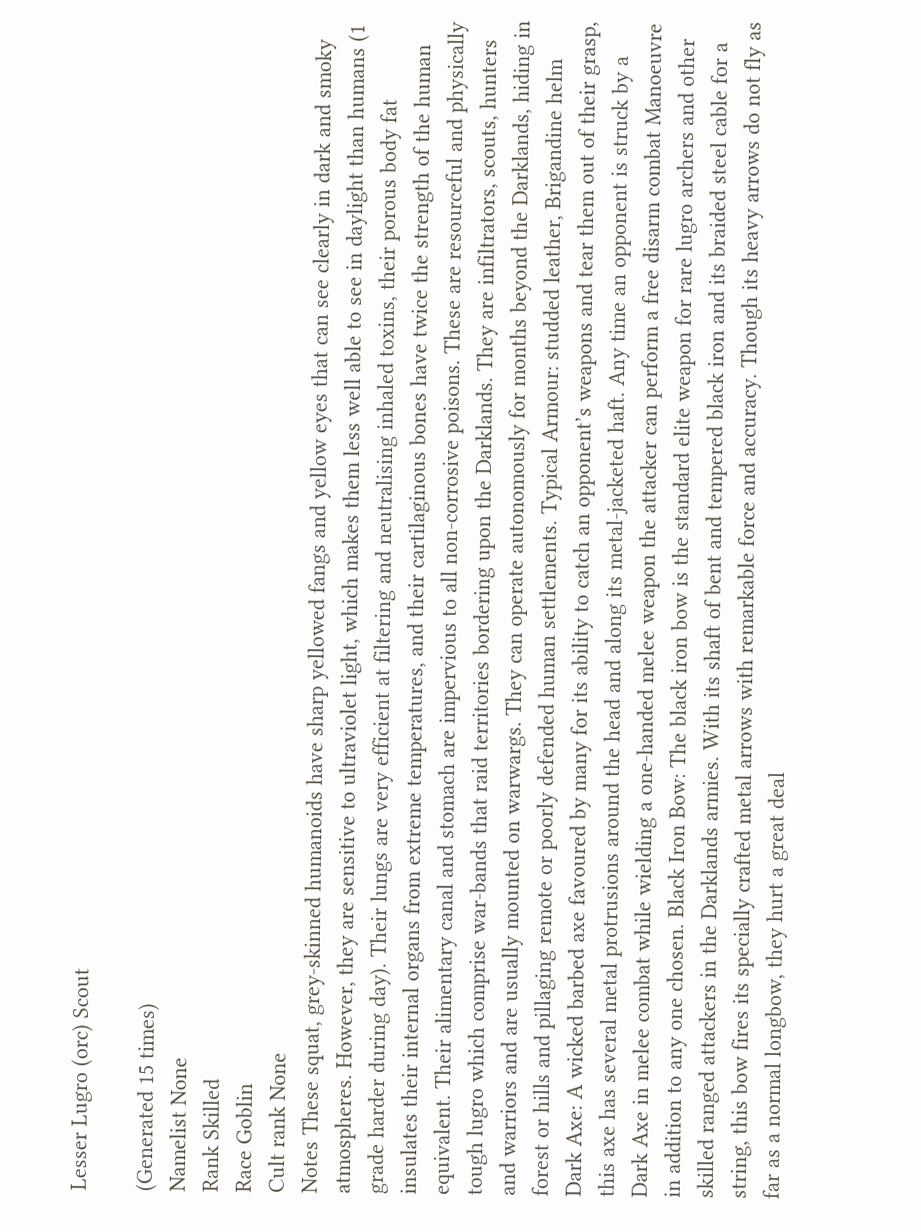Lesser Lugro (orc) Scout

(Generated 15 times)
Namelist None
Rank Skilled
Race Goblin
Cult rank None
Notes These squat, grey-skinned humanoids have sharp yellowed fangs and yellow eyes that can see clearly in dark and smoky atmospheres. However, they are sensitive to ultraviolet light, which makes them less well able to see in daylight than humans (1 grade harder during day). Their lungs are very efficient at filtering and neutralising inhaled toxins, their porous body fat insulates their internal organs from extreme temperatures, and their cartilaginous bones have twice the strength of the human equivalent. Their alimentary canal and stomach are impervious to all non-corrosive poisons. These are resourceful and physically tough lugro which comprise war-bands that raid territories bordering upon the Darklands. They are infiltrators, scouts, hunters and warriors and are usually mounted on warwargs. They can operate autonomously for months beyond the Darklands, hiding in forest or hills and pillaging remote or poorly defended human settlements. Typical Armour: studded leather, Brigandine helm Dark Axe: A wicked barbed axe favoured by many for its ability to catch an opponent’s weapons and tear them out of their grasp, this axe has several metal protrusions around the head and along its metal-jacketed haft. Any time an opponent is struck by a Dark Axe in melee combat while wielding a one-handed melee weapon the attacker can perform a free disarm combat Manoeuvre in addition to any one chosen. Black Iron Bow: The black iron bow is the standard elite weapon for rare lugro archers and other skilled ranged attackers in the Darklands armies. With its shaft of bent and tempered black iron and its braided steel cable for a string, this bow fires its specially crafted metal arrows with remarkable force and accuracy. Though its heavy arrows do not fly as far as a normal longbow, they hurt a great deal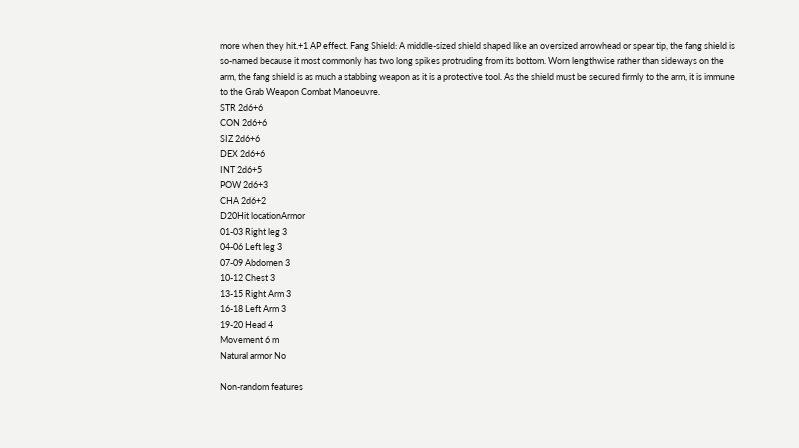more when they hit.+1 AP effect. Fang Shield: A middle-sized shield shaped like an oversized arrowhead or spear tip, the fang shield is so-named because it most commonly has two long spikes protruding from its bottom. Worn lengthwise rather than sideways on the arm, the fang shield is as much a stabbing weapon as it is a protective tool. As the shield must be secured firmly to the arm, it is immune to the Grab Weapon Combat Manoeuvre.
STR 2d6+6
CON 2d6+6
SIZ 2d6+6
DEX 2d6+6
INT 2d6+5
POW 2d6+3
CHA 2d6+2
D20Hit locationArmor
01-03 Right leg 3
04-06 Left leg 3
07-09 Abdomen 3
10-12 Chest 3
13-15 Right Arm 3
16-18 Left Arm 3
19-20 Head 4
Movement 6 m
Natural armor No

Non-random features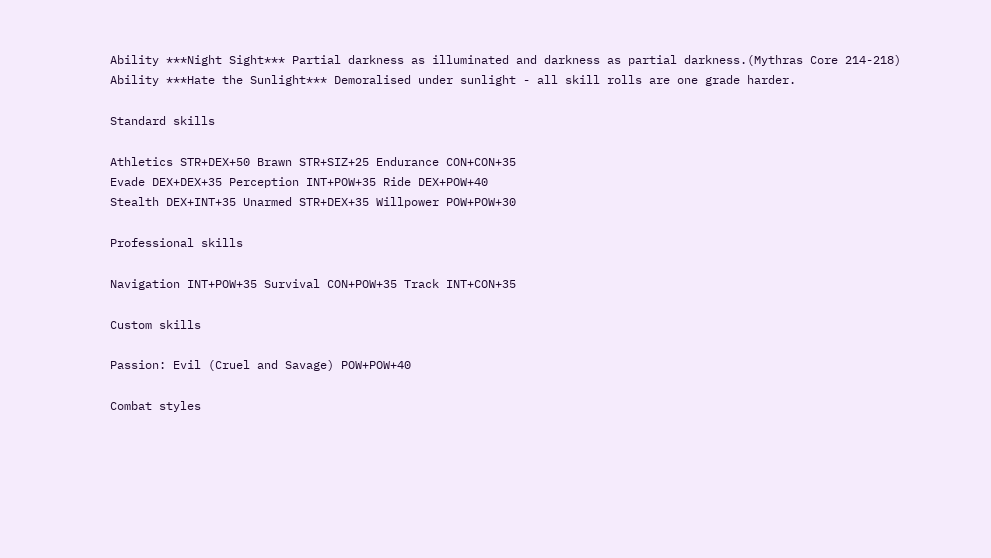Ability ***Night Sight*** Partial darkness as illuminated and darkness as partial darkness.(Mythras Core 214-218)
Ability ***Hate the Sunlight*** Demoralised under sunlight - all skill rolls are one grade harder.

Standard skills

Athletics STR+DEX+50 Brawn STR+SIZ+25 Endurance CON+CON+35
Evade DEX+DEX+35 Perception INT+POW+35 Ride DEX+POW+40
Stealth DEX+INT+35 Unarmed STR+DEX+35 Willpower POW+POW+30

Professional skills

Navigation INT+POW+35 Survival CON+POW+35 Track INT+CON+35

Custom skills

Passion: Evil (Cruel and Savage) POW+POW+40

Combat styles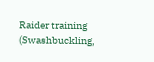Raider training (Swashbuckling,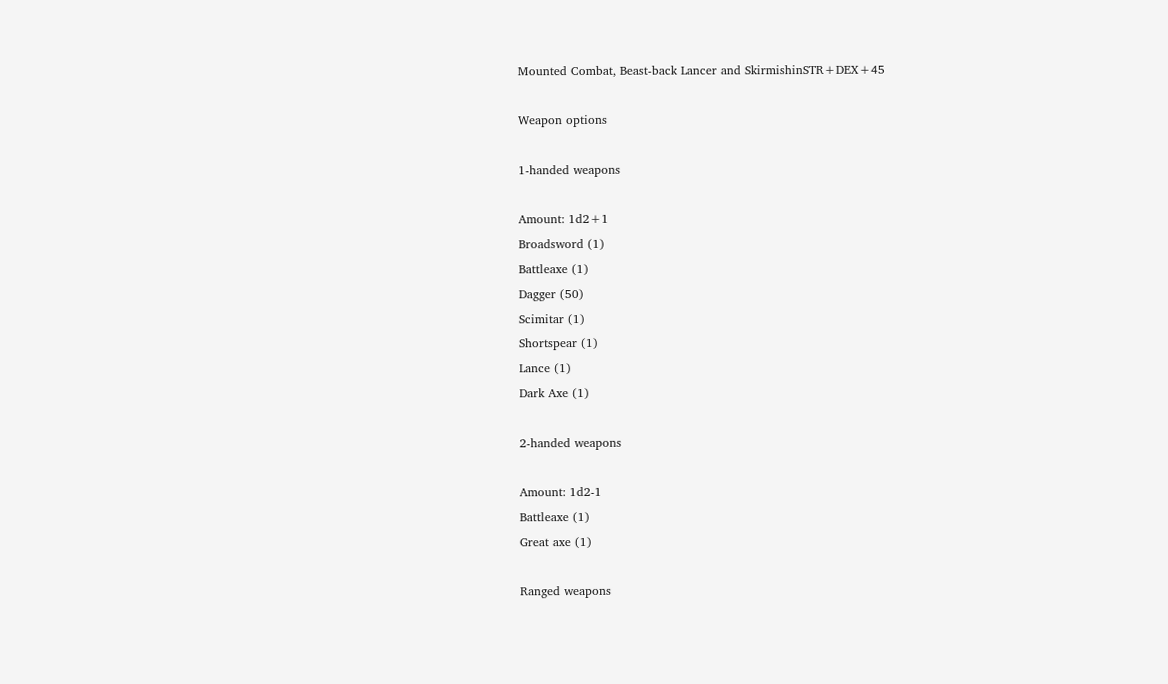Mounted Combat, Beast-back Lancer and SkirmishinSTR+DEX+45

Weapon options

1-handed weapons

Amount: 1d2+1
Broadsword (1)
Battleaxe (1)
Dagger (50)
Scimitar (1)
Shortspear (1)
Lance (1)
Dark Axe (1)

2-handed weapons

Amount: 1d2-1
Battleaxe (1)
Great axe (1)

Ranged weapons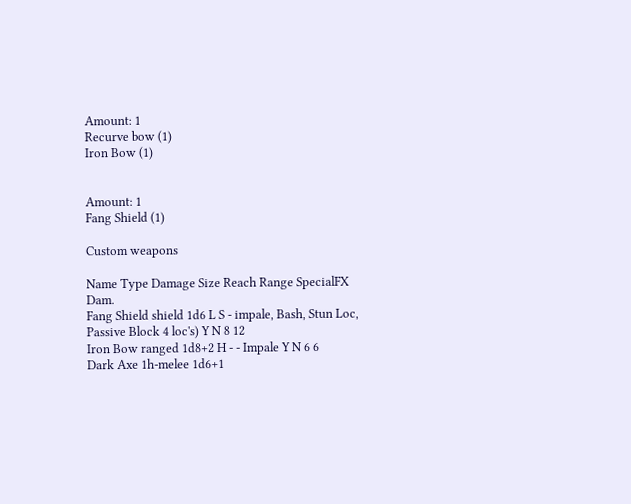Amount: 1
Recurve bow (1)
Iron Bow (1)


Amount: 1
Fang Shield (1)

Custom weapons

Name Type Damage Size Reach Range SpecialFX Dam.
Fang Shield shield 1d6 L S - impale, Bash, Stun Loc, Passive Block 4 loc's) Y N 8 12
Iron Bow ranged 1d8+2 H - - Impale Y N 6 6
Dark Axe 1h-melee 1d6+1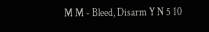M M - Bleed, Disarm Y N 5 10